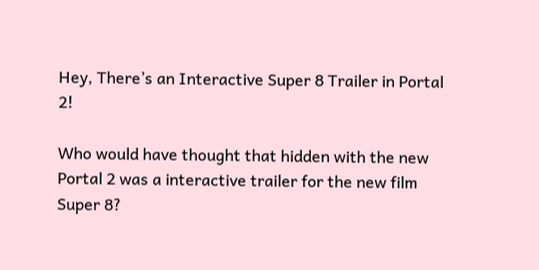Hey, There’s an Interactive Super 8 Trailer in Portal 2!

Who would have thought that hidden with the new Portal 2 was a interactive trailer for the new film Super 8?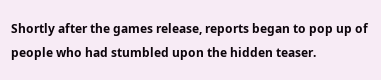Shortly after the games release, reports began to pop up of people who had stumbled upon the hidden teaser.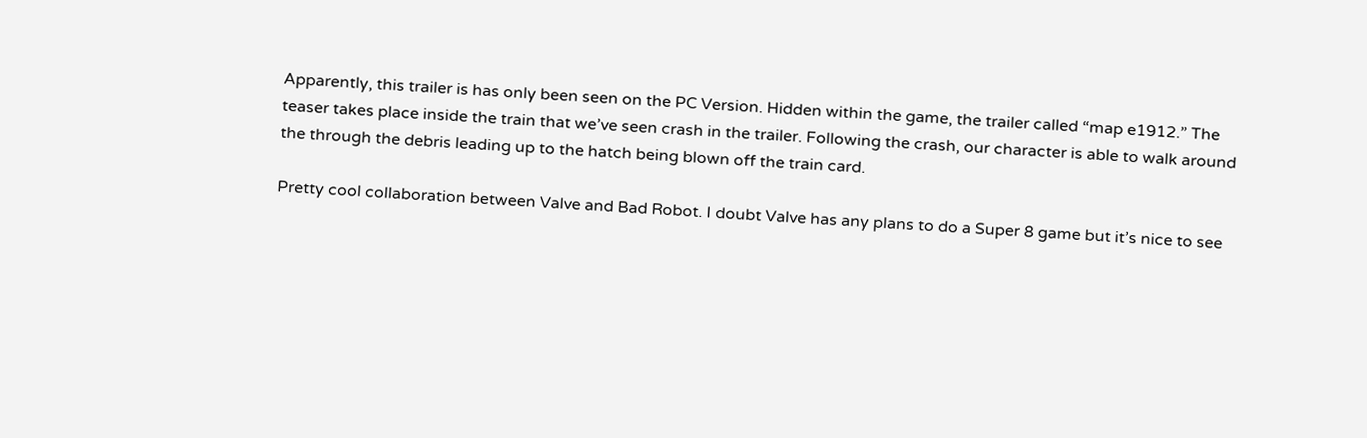Apparently, this trailer is has only been seen on the PC Version. Hidden within the game, the trailer called “map e1912.” The teaser takes place inside the train that we’ve seen crash in the trailer. Following the crash, our character is able to walk around the through the debris leading up to the hatch being blown off the train card.

Pretty cool collaboration between Valve and Bad Robot. I doubt Valve has any plans to do a Super 8 game but it’s nice to see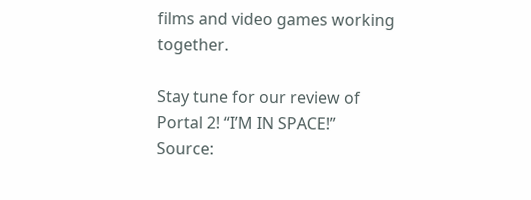films and video games working together.

Stay tune for our review of Portal 2! “I’M IN SPACE!”
Source: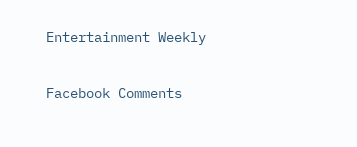Entertainment Weekly

Facebook Comments